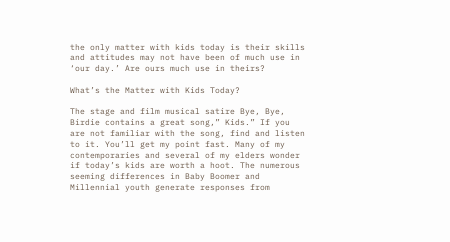the only matter with kids today is their skills and attitudes may not have been of much use in ‘our day.’ Are ours much use in theirs?

What’s the Matter with Kids Today?

The stage and film musical satire Bye, Bye, Birdie contains a great song,” Kids.” If you are not familiar with the song, find and listen to it. You’ll get my point fast. Many of my contemporaries and several of my elders wonder if today’s kids are worth a hoot. The numerous seeming differences in Baby Boomer and Millennial youth generate responses from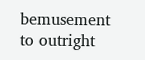bemusement to outright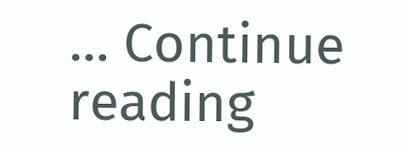… Continue reading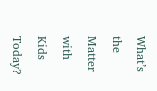What’s the Matter with Kids Today?